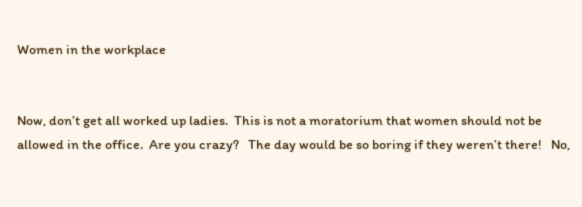Women in the workplace


Now, don’t get all worked up ladies.  This is not a moratorium that women should not be allowed in the office.  Are you crazy?   The day would be so boring if they weren’t there!   No,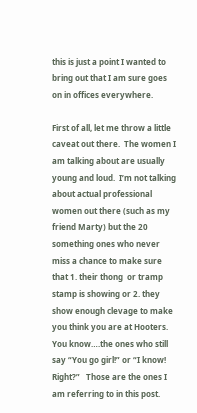this is just a point I wanted to bring out that I am sure goes on in offices everywhere.

First of all, let me throw a little caveat out there.  The women I am talking about are usually young and loud.  I’m not talking about actual professional women out there (such as my friend Marty) but the 20 something ones who never miss a chance to make sure that 1. their thong  or tramp stamp is showing or 2. they show enough clevage to make you think you are at Hooters.    You know….the ones who still say “You go girl!” or “I know! Right?”   Those are the ones I am referring to in this post.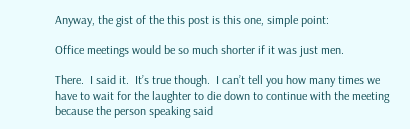Anyway, the gist of the this post is this one, simple point:

Office meetings would be so much shorter if it was just men.

There.  I said it.  It’s true though.  I can’t tell you how many times we have to wait for the laughter to die down to continue with the meeting because the person speaking said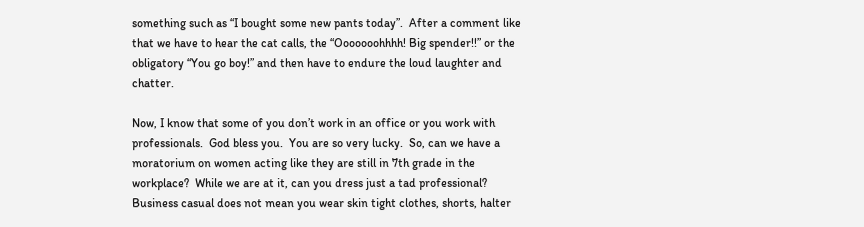something such as “I bought some new pants today”.  After a comment like that we have to hear the cat calls, the “Ooooooohhhh! Big spender!!” or the obligatory “You go boy!” and then have to endure the loud laughter and chatter.

Now, I know that some of you don’t work in an office or you work with professionals.  God bless you.  You are so very lucky.  So, can we have a moratorium on women acting like they are still in 7th grade in the workplace?  While we are at it, can you dress just a tad professional?  Business casual does not mean you wear skin tight clothes, shorts, halter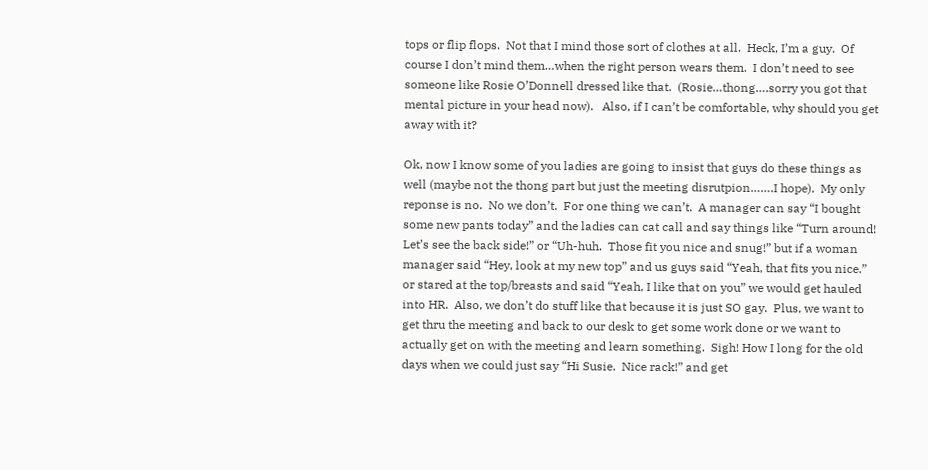tops or flip flops.  Not that I mind those sort of clothes at all.  Heck, I’m a guy.  Of course I don’t mind them…when the right person wears them.  I don’t need to see someone like Rosie O’Donnell dressed like that.  (Rosie…thong….sorry you got that mental picture in your head now).   Also, if I can’t be comfortable, why should you get away with it?

Ok, now I know some of you ladies are going to insist that guys do these things as well (maybe not the thong part but just the meeting disrutpion…….I hope).  My only reponse is no.  No we don’t.  For one thing we can’t.  A manager can say “I bought some new pants today” and the ladies can cat call and say things like “Turn around! Let’s see the back side!” or “Uh-huh.  Those fit you nice and snug!” but if a woman manager said “Hey, look at my new top” and us guys said “Yeah, that fits you nice.” or stared at the top/breasts and said “Yeah, I like that on you” we would get hauled into HR.  Also, we don’t do stuff like that because it is just SO gay.  Plus, we want to get thru the meeting and back to our desk to get some work done or we want to actually get on with the meeting and learn something.  Sigh! How I long for the old days when we could just say “Hi Susie.  Nice rack!” and get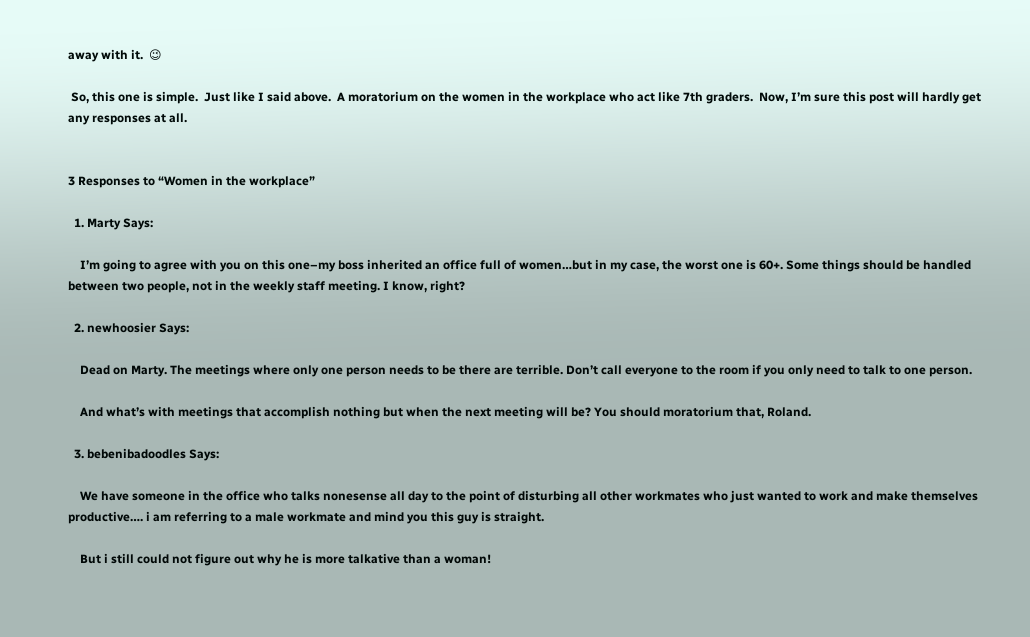away with it.  😉

 So, this one is simple.  Just like I said above.  A moratorium on the women in the workplace who act like 7th graders.  Now, I’m sure this post will hardly get any responses at all.


3 Responses to “Women in the workplace”

  1. Marty Says:

    I’m going to agree with you on this one–my boss inherited an office full of women…but in my case, the worst one is 60+. Some things should be handled between two people, not in the weekly staff meeting. I know, right?

  2. newhoosier Says:

    Dead on Marty. The meetings where only one person needs to be there are terrible. Don’t call everyone to the room if you only need to talk to one person.

    And what’s with meetings that accomplish nothing but when the next meeting will be? You should moratorium that, Roland.

  3. bebenibadoodles Says:

    We have someone in the office who talks nonesense all day to the point of disturbing all other workmates who just wanted to work and make themselves productive…. i am referring to a male workmate and mind you this guy is straight.

    But i still could not figure out why he is more talkative than a woman!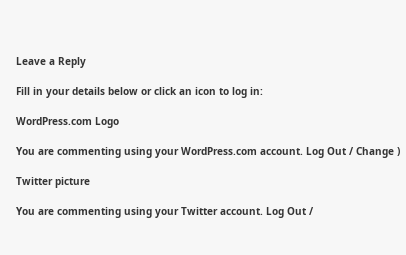Leave a Reply

Fill in your details below or click an icon to log in:

WordPress.com Logo

You are commenting using your WordPress.com account. Log Out / Change )

Twitter picture

You are commenting using your Twitter account. Log Out /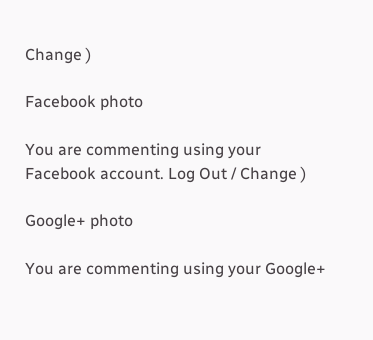Change )

Facebook photo

You are commenting using your Facebook account. Log Out / Change )

Google+ photo

You are commenting using your Google+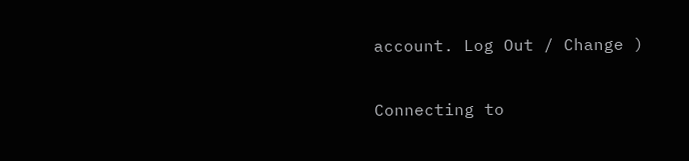account. Log Out / Change )

Connecting to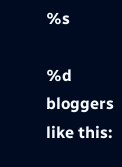%s

%d bloggers like this: